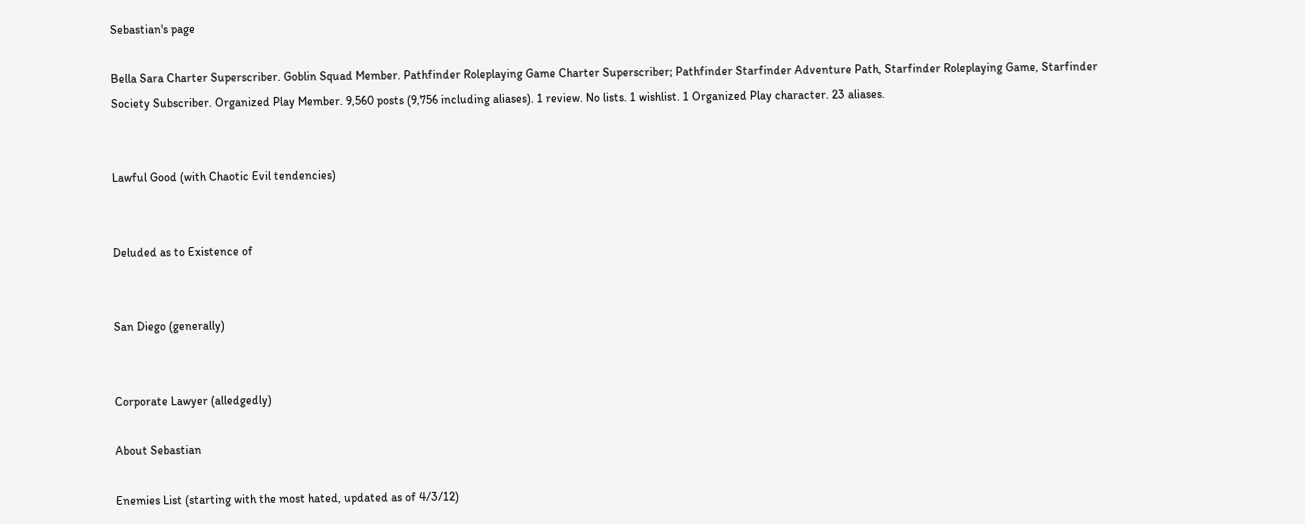Sebastian's page

Bella Sara Charter Superscriber. Goblin Squad Member. Pathfinder Roleplaying Game Charter Superscriber; Pathfinder Starfinder Adventure Path, Starfinder Roleplaying Game, Starfinder Society Subscriber. Organized Play Member. 9,560 posts (9,756 including aliases). 1 review. No lists. 1 wishlist. 1 Organized Play character. 23 aliases.


Lawful Good (with Chaotic Evil tendencies)


Deluded as to Existence of


San Diego (generally)


Corporate Lawyer (alledgedly)

About Sebastian

Enemies List (starting with the most hated, updated as of 4/3/12)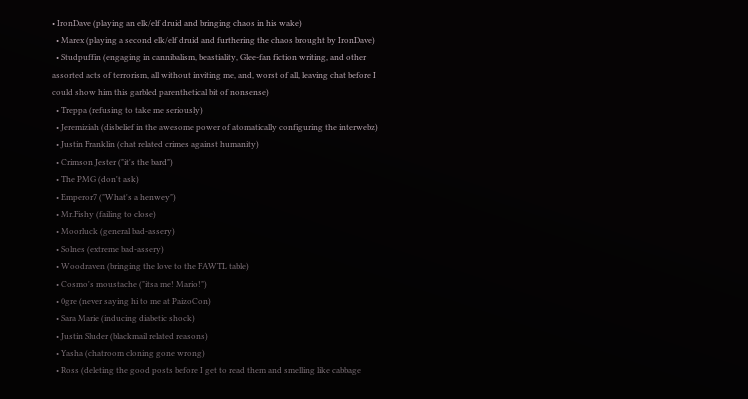• IronDave (playing an elk/elf druid and bringing chaos in his wake)
  • Marex (playing a second elk/elf druid and furthering the chaos brought by IronDave)
  • Studpuffin (engaging in cannibalism, beastiality, Glee-fan fiction writing, and other assorted acts of terrorism, all without inviting me, and, worst of all, leaving chat before I could show him this garbled parenthetical bit of nonsense)
  • Treppa (refusing to take me seriously)
  • Jeremiziah (disbelief in the awesome power of atomatically configuring the interwebz)
  • Justin Franklin (chat related crimes against humanity)
  • Crimson Jester ("it's the bard")
  • The PMG (don't ask)
  • Emperor7 ("What's a henwey")
  • Mr.Fishy (failing to close)
  • Moorluck (general bad-assery)
  • Solnes (extreme bad-assery)
  • Woodraven (bringing the love to the FAWTL table)
  • Cosmo's moustache ("itsa me! Mario!")
  • 0gre (never saying hi to me at PaizoCon)
  • Sara Marie (inducing diabetic shock)
  • Justin Sluder (blackmail related reasons)
  • Yasha (chatroom cloning gone wrong)
  • Ross (deleting the good posts before I get to read them and smelling like cabbage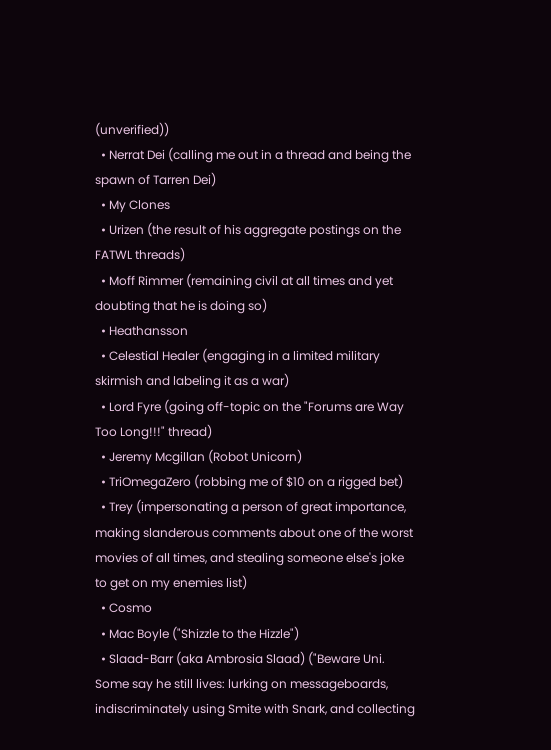(unverified))
  • Nerrat Dei (calling me out in a thread and being the spawn of Tarren Dei)
  • My Clones
  • Urizen (the result of his aggregate postings on the FATWL threads)
  • Moff Rimmer (remaining civil at all times and yet doubting that he is doing so)
  • Heathansson
  • Celestial Healer (engaging in a limited military skirmish and labeling it as a war)
  • Lord Fyre (going off-topic on the "Forums are Way Too Long!!!" thread)
  • Jeremy Mcgillan (Robot Unicorn)
  • TriOmegaZero (robbing me of $10 on a rigged bet)
  • Trey (impersonating a person of great importance, making slanderous comments about one of the worst movies of all times, and stealing someone else's joke to get on my enemies list)
  • Cosmo
  • Mac Boyle ("Shizzle to the Hizzle")
  • Slaad-Barr (aka Ambrosia Slaad) ("Beware Uni. Some say he still lives: lurking on messageboards, indiscriminately using Smite with Snark, and collecting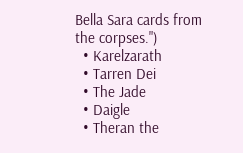Bella Sara cards from the corpses.")
  • Karelzarath
  • Tarren Dei
  • The Jade
  • Daigle
  • Theran the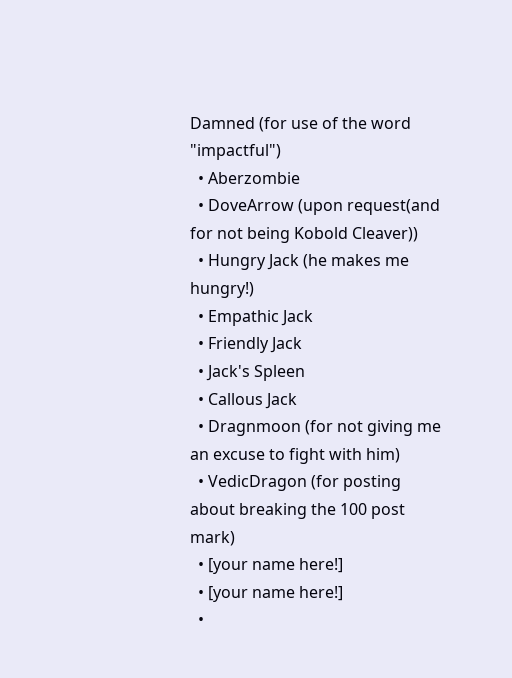Damned (for use of the word "impactful")
  • Aberzombie
  • DoveArrow (upon request(and for not being Kobold Cleaver))
  • Hungry Jack (he makes me hungry!)
  • Empathic Jack
  • Friendly Jack
  • Jack's Spleen
  • Callous Jack
  • Dragnmoon (for not giving me an excuse to fight with him)
  • VedicDragon (for posting about breaking the 100 post mark)
  • [your name here!]
  • [your name here!]
  •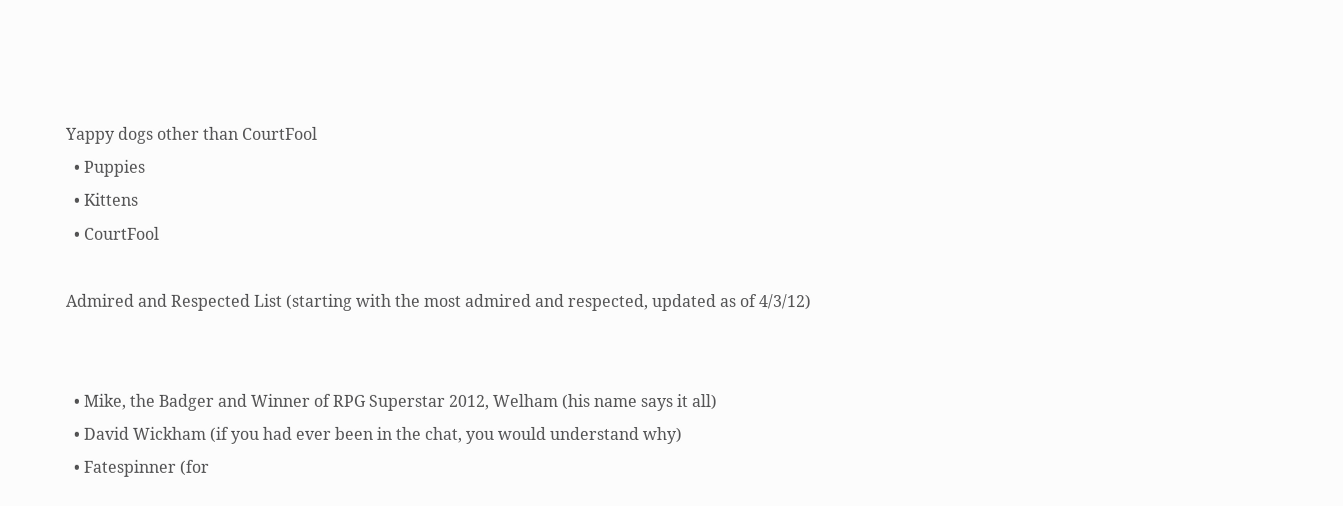Yappy dogs other than CourtFool
  • Puppies
  • Kittens
  • CourtFool

Admired and Respected List (starting with the most admired and respected, updated as of 4/3/12)


  • Mike, the Badger and Winner of RPG Superstar 2012, Welham (his name says it all)
  • David Wickham (if you had ever been in the chat, you would understand why)
  • Fatespinner (for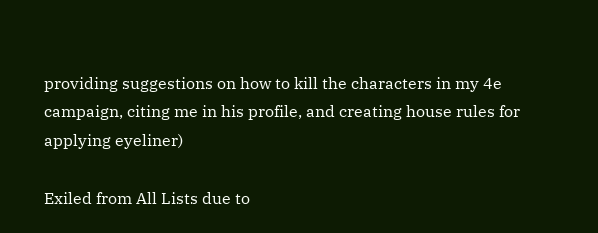providing suggestions on how to kill the characters in my 4e campaign, citing me in his profile, and creating house rules for applying eyeliner)

Exiled from All Lists due to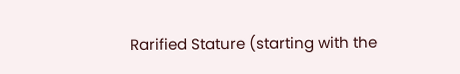Rarified Stature (starting with the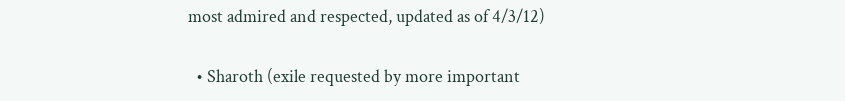most admired and respected, updated as of 4/3/12)


  • Sharoth (exile requested by more important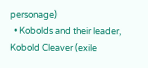personage)
  • Kobolds and their leader, Kobold Cleaver (exile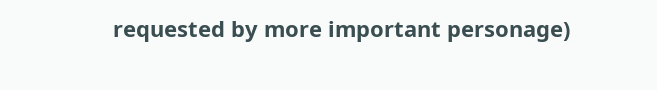requested by more important personage)